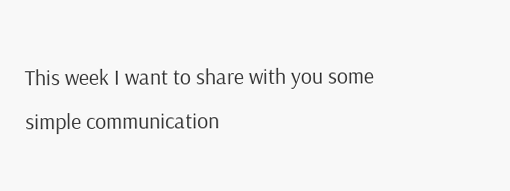This week I want to share with you some simple communication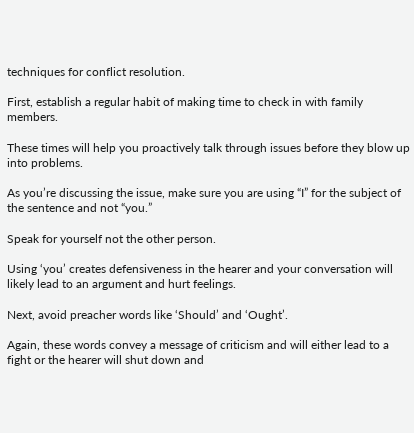techniques for conflict resolution.

First, establish a regular habit of making time to check in with family members.

These times will help you proactively talk through issues before they blow up into problems.

As you’re discussing the issue, make sure you are using “I” for the subject of the sentence and not “you.”

Speak for yourself not the other person.

Using ‘you’ creates defensiveness in the hearer and your conversation will likely lead to an argument and hurt feelings.

Next, avoid preacher words like ‘Should’ and ‘Ought’.

Again, these words convey a message of criticism and will either lead to a fight or the hearer will shut down and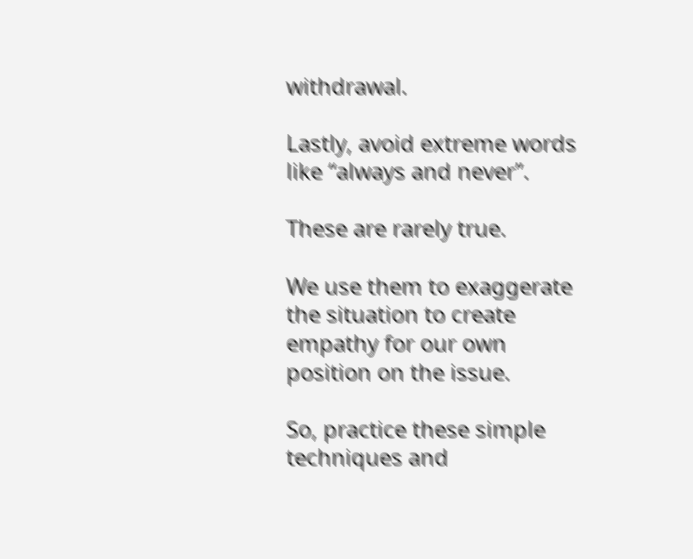withdrawal.

Lastly, avoid extreme words like “always and never”.

These are rarely true.

We use them to exaggerate the situation to create empathy for our own position on the issue.

So, practice these simple techniques and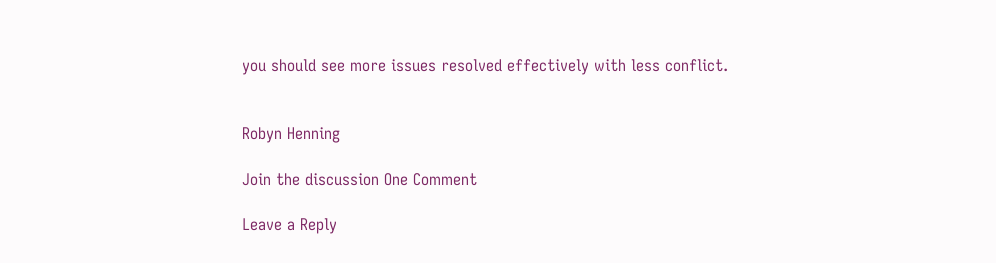you should see more issues resolved effectively with less conflict.


Robyn Henning

Join the discussion One Comment

Leave a Reply